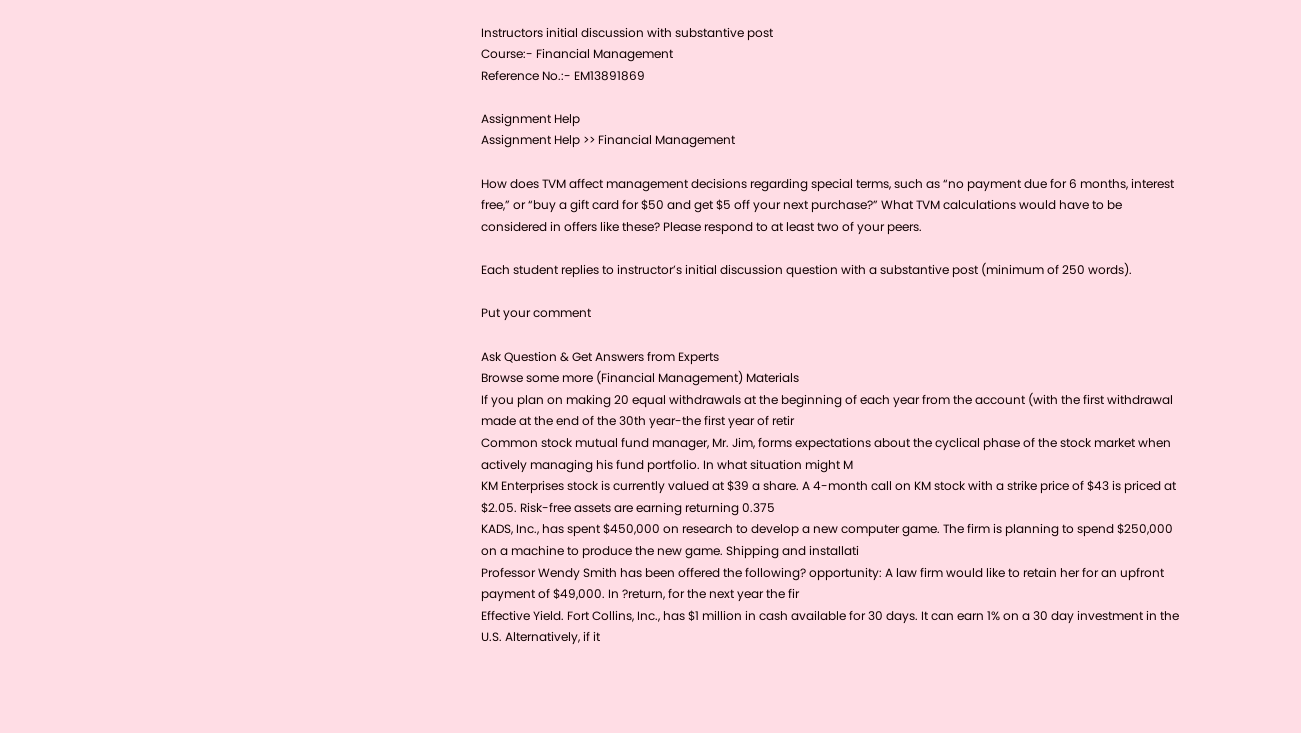Instructors initial discussion with substantive post
Course:- Financial Management
Reference No.:- EM13891869

Assignment Help
Assignment Help >> Financial Management

How does TVM affect management decisions regarding special terms, such as “no payment due for 6 months, interest free,” or “buy a gift card for $50 and get $5 off your next purchase?” What TVM calculations would have to be considered in offers like these? Please respond to at least two of your peers.

Each student replies to instructor’s initial discussion question with a substantive post (minimum of 250 words).

Put your comment

Ask Question & Get Answers from Experts
Browse some more (Financial Management) Materials
If you plan on making 20 equal withdrawals at the beginning of each year from the account (with the first withdrawal made at the end of the 30th year-the first year of retir
Common stock mutual fund manager, Mr. Jim, forms expectations about the cyclical phase of the stock market when actively managing his fund portfolio. In what situation might M
KM Enterprises stock is currently valued at $39 a share. A 4-month call on KM stock with a strike price of $43 is priced at $2.05. Risk-free assets are earning returning 0.375
KADS, Inc., has spent $450,000 on research to develop a new computer game. The firm is planning to spend $250,000 on a machine to produce the new game. Shipping and installati
Professor Wendy Smith has been offered the following? opportunity: A law firm would like to retain her for an upfront payment of $49,000. In ?return, for the next year the fir
Effective Yield. Fort Collins, Inc., has $1 million in cash available for 30 days. It can earn 1% on a 30 day investment in the U.S. Alternatively, if it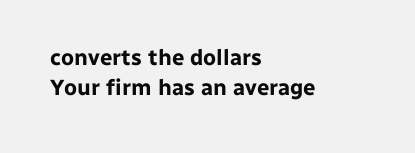converts the dollars
Your firm has an average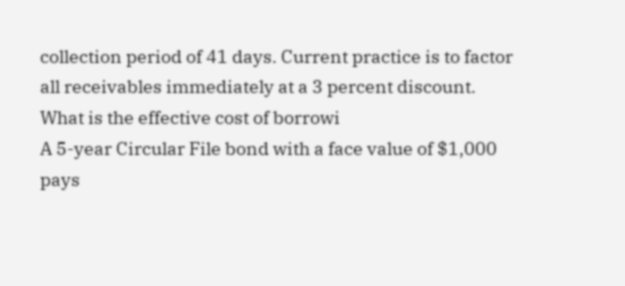collection period of 41 days. Current practice is to factor all receivables immediately at a 3 percent discount. What is the effective cost of borrowi
A 5-year Circular File bond with a face value of $1,000 pays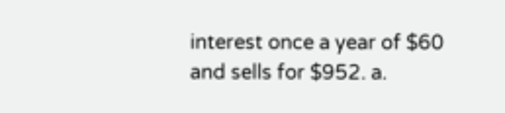interest once a year of $60 and sells for $952. a.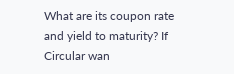What are its coupon rate and yield to maturity? If Circular wan